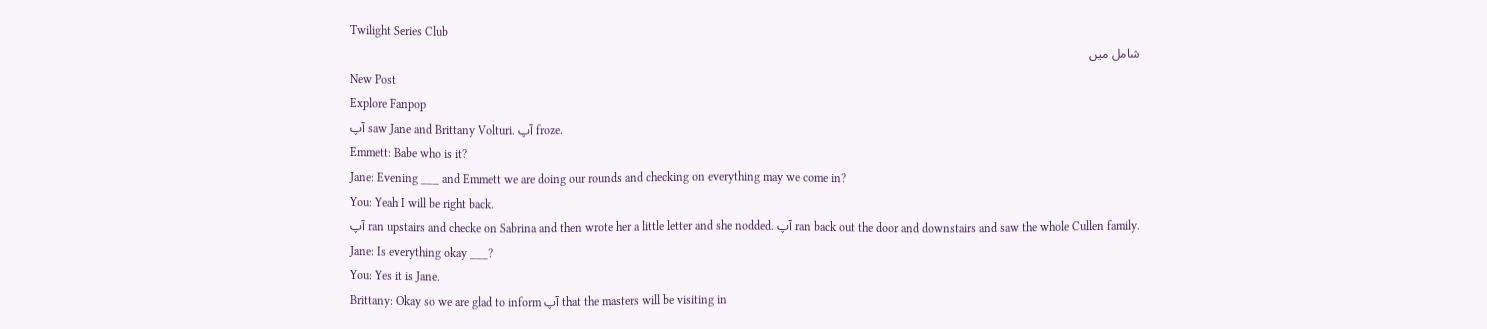Twilight Series Club
شامل میں
New Post
Explore Fanpop
آپ saw Jane and Brittany Volturi. آپ froze.
Emmett: Babe who is it?
Jane: Evening ___ and Emmett we are doing our rounds and checking on everything may we come in?
You: Yeah I will be right back.
آپ ran upstairs and checke on Sabrina and then wrote her a little letter and she nodded. آپ ran back out the door and downstairs and saw the whole Cullen family.
Jane: Is everything okay ___?
You: Yes it is Jane.
Brittany: Okay so we are glad to inform آپ that the masters will be visiting in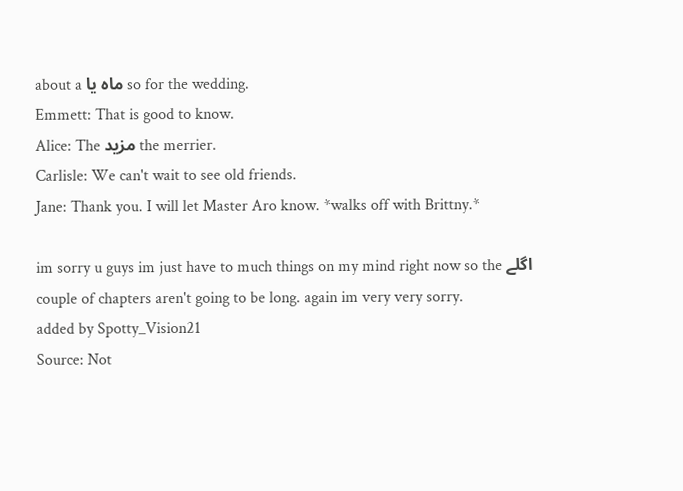about a ماہ یا so for the wedding.
Emmett: That is good to know.
Alice: The مزید the merrier.
Carlisle: We can't wait to see old friends.
Jane: Thank you. I will let Master Aro know. *walks off with Brittny.*

im sorry u guys im just have to much things on my mind right now so the اگلے couple of chapters aren't going to be long. again im very very sorry.
added by Spotty_Vision21
Source: Not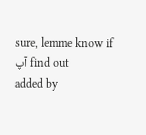sure, lemme know if آپ find out
added by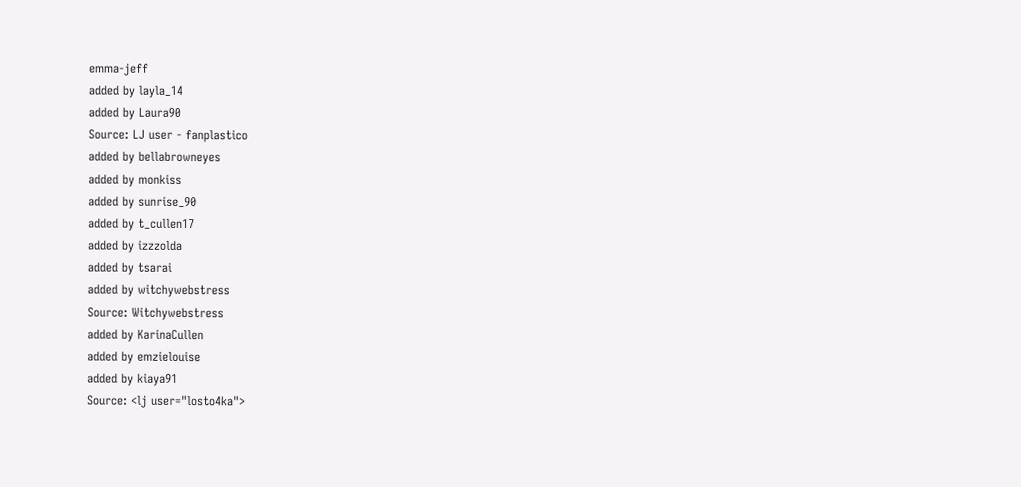emma-jeff
added by layla_14
added by Laura90
Source: LJ user - fanplastico
added by bellabrowneyes
added by monkiss
added by sunrise_90
added by t_cullen17
added by izzzolda
added by tsarai
added by witchywebstress
Source: Witchywebstress
added by KarinaCullen
added by emzielouise
added by kiaya91
Source: <lj user="losto4ka">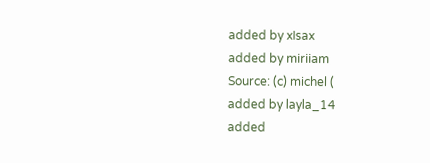added by xIsax
added by miriiam
Source: (c) michel (
added by layla_14
added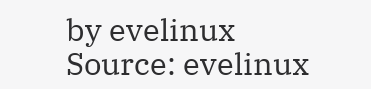by evelinux
Source: evelinux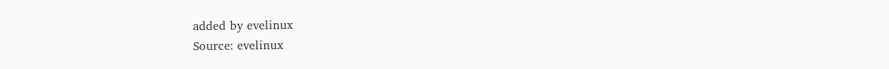added by evelinux
Source: evelinux